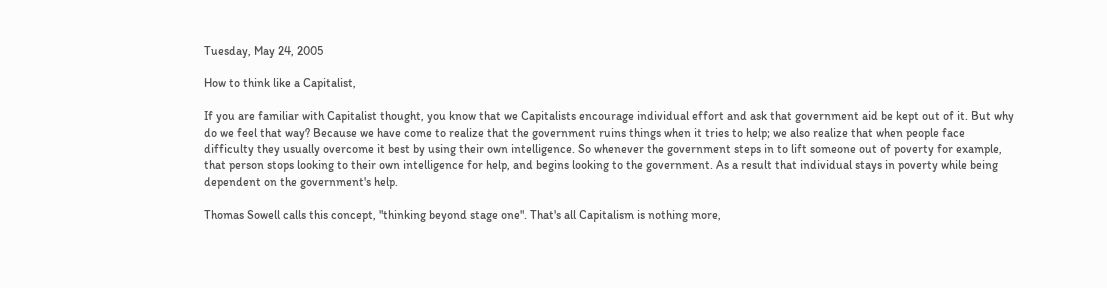Tuesday, May 24, 2005

How to think like a Capitalist,

If you are familiar with Capitalist thought, you know that we Capitalists encourage individual effort and ask that government aid be kept out of it. But why do we feel that way? Because we have come to realize that the government ruins things when it tries to help; we also realize that when people face difficulty they usually overcome it best by using their own intelligence. So whenever the government steps in to lift someone out of poverty for example, that person stops looking to their own intelligence for help, and begins looking to the government. As a result that individual stays in poverty while being dependent on the government's help.

Thomas Sowell calls this concept, "thinking beyond stage one". That's all Capitalism is nothing more,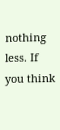nothing less. If you think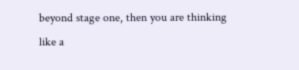beyond stage one, then you are thinking like a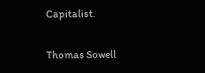Capitalist.

Thomas Sowell